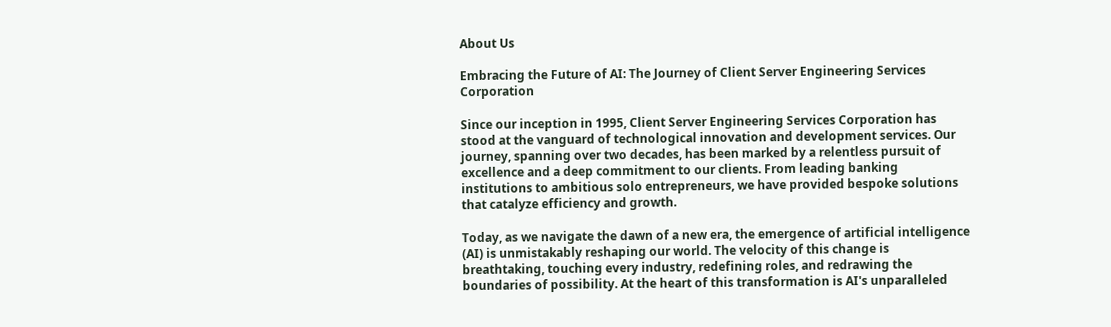About Us

Embracing the Future of AI: The Journey of Client Server Engineering Services Corporation

Since our inception in 1995, Client Server Engineering Services Corporation has stood at the vanguard of technological innovation and development services. Our journey, spanning over two decades, has been marked by a relentless pursuit of excellence and a deep commitment to our clients. From leading banking institutions to ambitious solo entrepreneurs, we have provided bespoke solutions that catalyze efficiency and growth.

Today, as we navigate the dawn of a new era, the emergence of artificial intelligence (AI) is unmistakably reshaping our world. The velocity of this change is breathtaking, touching every industry, redefining roles, and redrawing the boundaries of possibility. At the heart of this transformation is AI's unparalleled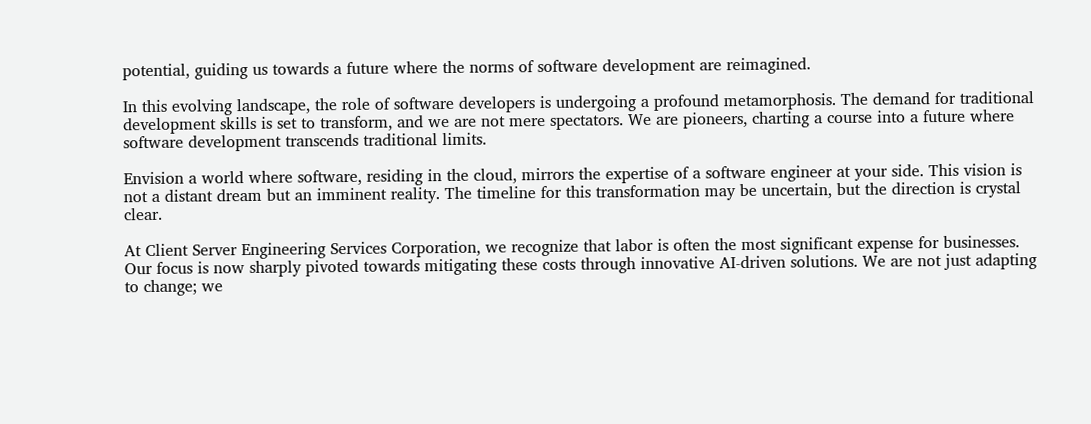potential, guiding us towards a future where the norms of software development are reimagined.

In this evolving landscape, the role of software developers is undergoing a profound metamorphosis. The demand for traditional development skills is set to transform, and we are not mere spectators. We are pioneers, charting a course into a future where software development transcends traditional limits.

Envision a world where software, residing in the cloud, mirrors the expertise of a software engineer at your side. This vision is not a distant dream but an imminent reality. The timeline for this transformation may be uncertain, but the direction is crystal clear.

At Client Server Engineering Services Corporation, we recognize that labor is often the most significant expense for businesses. Our focus is now sharply pivoted towards mitigating these costs through innovative AI-driven solutions. We are not just adapting to change; we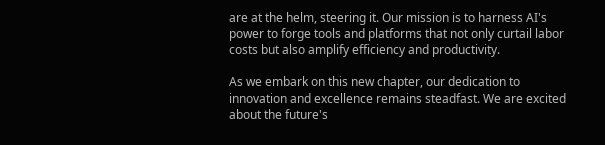are at the helm, steering it. Our mission is to harness AI's power to forge tools and platforms that not only curtail labor costs but also amplify efficiency and productivity.

As we embark on this new chapter, our dedication to innovation and excellence remains steadfast. We are excited about the future's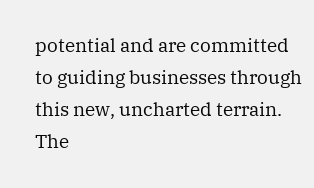potential and are committed to guiding businesses through this new, uncharted terrain. The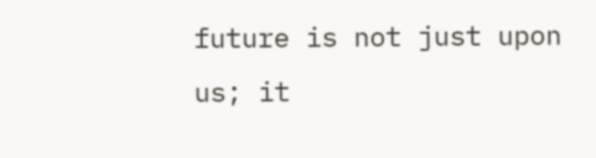future is not just upon us; it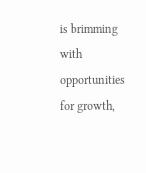is brimming with opportunities for growth,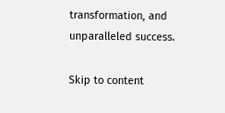transformation, and unparalleled success.

Skip to content